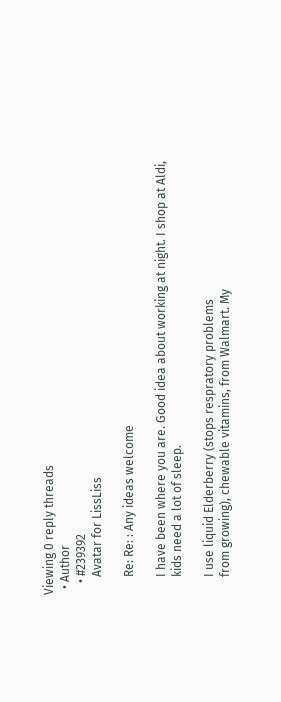Viewing 0 reply threads
  • Author
    • #239392
      Avatar for LissLiss

      Re: Re: : Any ideas welcome

      I have been where you are. Good idea about working at night. I shop at Aldi,
      kids need a lot of sleep.

      I use liquid Elderberry (stops respratory problems
      from growing), chewable vitamins, from Walmart. My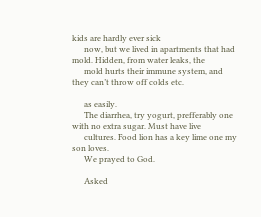kids are hardly ever sick
      now, but we lived in apartments that had mold. Hidden, from water leaks, the
      mold hurts their immune system, and they can’t throw off colds etc.

      as easily.
      The diarrhea, try yogurt, prefferably one with no extra sugar. Must have live
      cultures. Food lion has a key lime one my son loves.
      We prayed to God.

      Asked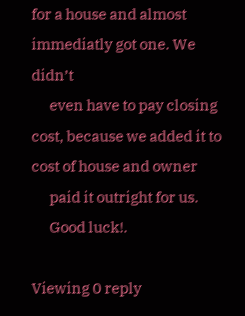for a house and almost immediatly got one. We didn’t
      even have to pay closing cost, because we added it to cost of house and owner
      paid it outright for us.
      Good luck!.

Viewing 0 reply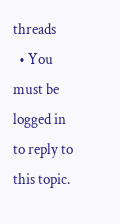threads
  • You must be logged in to reply to this topic.